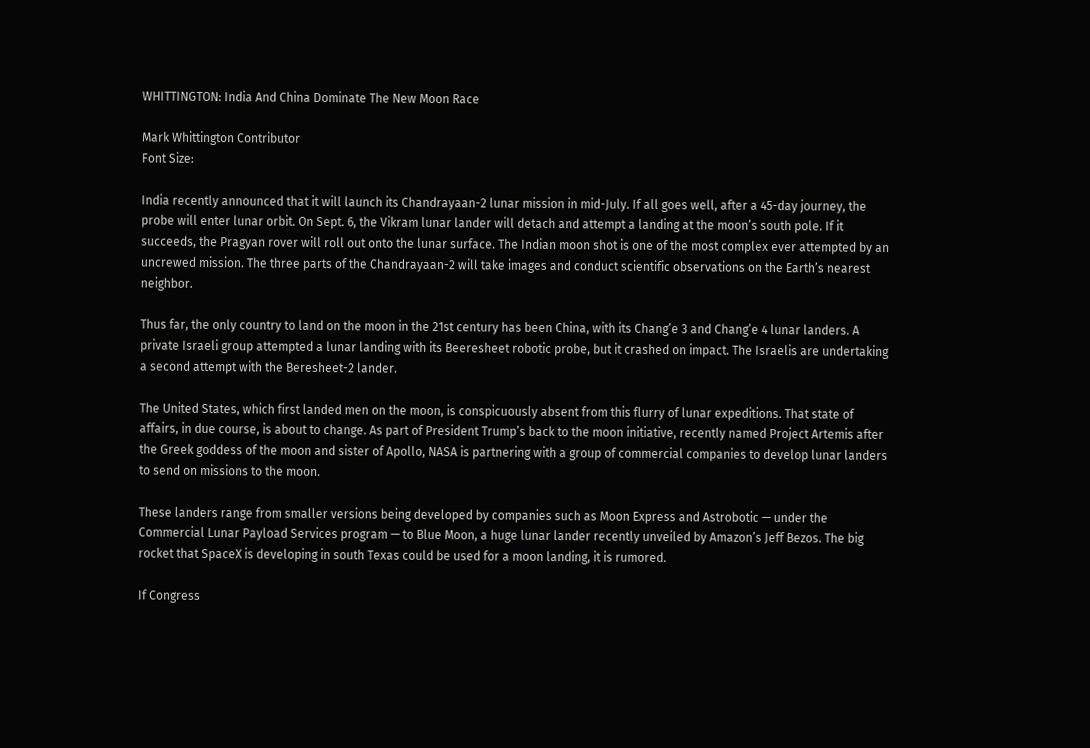WHITTINGTON: India And China Dominate The New Moon Race

Mark Whittington Contributor
Font Size:

India recently announced that it will launch its Chandrayaan-2 lunar mission in mid-July. If all goes well, after a 45-day journey, the probe will enter lunar orbit. On Sept. 6, the Vikram lunar lander will detach and attempt a landing at the moon’s south pole. If it succeeds, the Pragyan rover will roll out onto the lunar surface. The Indian moon shot is one of the most complex ever attempted by an uncrewed mission. The three parts of the Chandrayaan-2 will take images and conduct scientific observations on the Earth’s nearest neighbor.

Thus far, the only country to land on the moon in the 21st century has been China, with its Chang’e 3 and Chang’e 4 lunar landers. A private Israeli group attempted a lunar landing with its Beeresheet robotic probe, but it crashed on impact. The Israelis are undertaking a second attempt with the Beresheet-2 lander.

The United States, which first landed men on the moon, is conspicuously absent from this flurry of lunar expeditions. That state of affairs, in due course, is about to change. As part of President Trump’s back to the moon initiative, recently named Project Artemis after the Greek goddess of the moon and sister of Apollo, NASA is partnering with a group of commercial companies to develop lunar landers to send on missions to the moon.

These landers range from smaller versions being developed by companies such as Moon Express and Astrobotic — under the Commercial Lunar Payload Services program — to Blue Moon, a huge lunar lander recently unveiled by Amazon’s Jeff Bezos. The big rocket that SpaceX is developing in south Texas could be used for a moon landing, it is rumored.

If Congress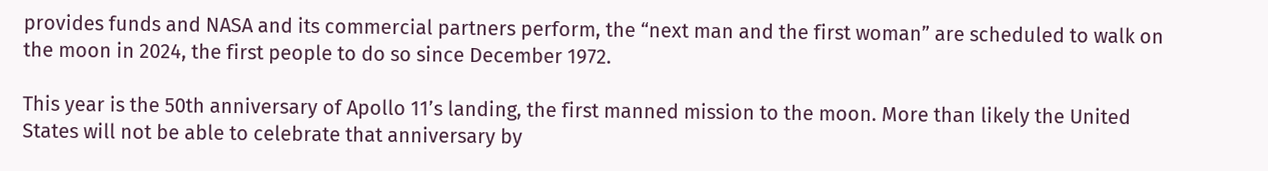provides funds and NASA and its commercial partners perform, the “next man and the first woman” are scheduled to walk on the moon in 2024, the first people to do so since December 1972.

This year is the 50th anniversary of Apollo 11’s landing, the first manned mission to the moon. More than likely the United States will not be able to celebrate that anniversary by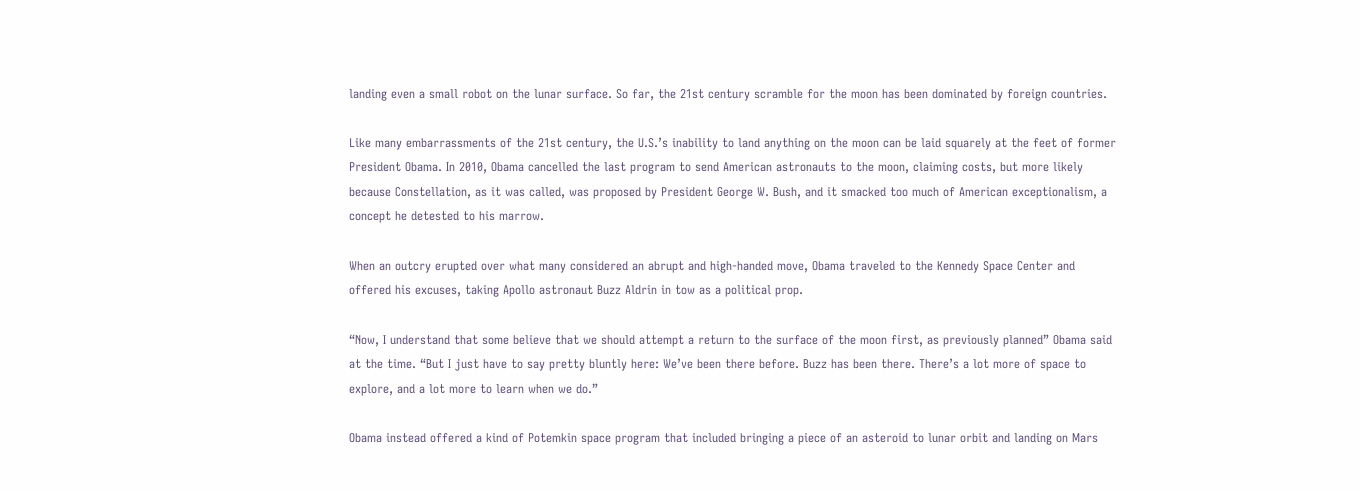landing even a small robot on the lunar surface. So far, the 21st century scramble for the moon has been dominated by foreign countries.

Like many embarrassments of the 21st century, the U.S.’s inability to land anything on the moon can be laid squarely at the feet of former President Obama. In 2010, Obama cancelled the last program to send American astronauts to the moon, claiming costs, but more likely because Constellation, as it was called, was proposed by President George W. Bush, and it smacked too much of American exceptionalism, a concept he detested to his marrow.

When an outcry erupted over what many considered an abrupt and high-handed move, Obama traveled to the Kennedy Space Center and offered his excuses, taking Apollo astronaut Buzz Aldrin in tow as a political prop.

“Now, I understand that some believe that we should attempt a return to the surface of the moon first, as previously planned” Obama said at the time. “But I just have to say pretty bluntly here: We’ve been there before. Buzz has been there. There’s a lot more of space to explore, and a lot more to learn when we do.”

Obama instead offered a kind of Potemkin space program that included bringing a piece of an asteroid to lunar orbit and landing on Mars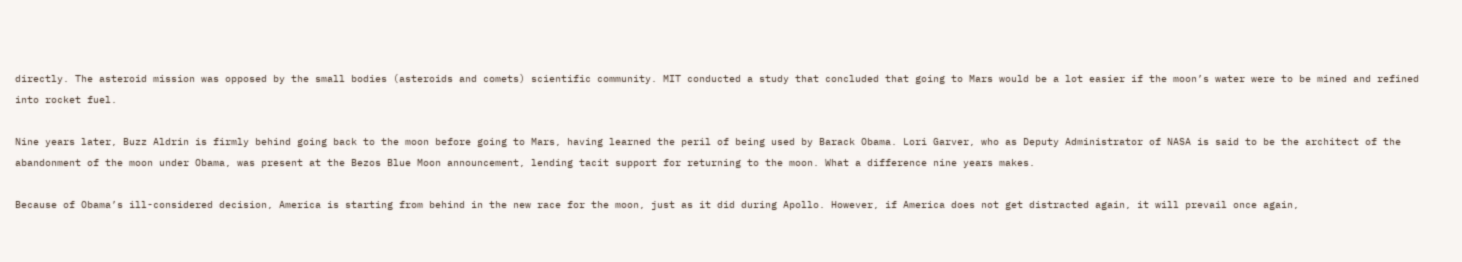directly. The asteroid mission was opposed by the small bodies (asteroids and comets) scientific community. MIT conducted a study that concluded that going to Mars would be a lot easier if the moon’s water were to be mined and refined into rocket fuel.

Nine years later, Buzz Aldrin is firmly behind going back to the moon before going to Mars, having learned the peril of being used by Barack Obama. Lori Garver, who as Deputy Administrator of NASA is said to be the architect of the abandonment of the moon under Obama, was present at the Bezos Blue Moon announcement, lending tacit support for returning to the moon. What a difference nine years makes.

Because of Obama’s ill-considered decision, America is starting from behind in the new race for the moon, just as it did during Apollo. However, if America does not get distracted again, it will prevail once again,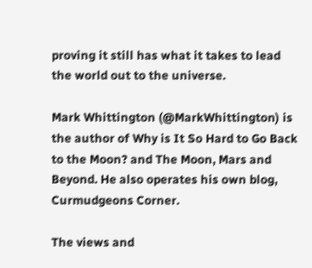proving it still has what it takes to lead the world out to the universe.

Mark Whittington (@MarkWhittington) is the author of Why is It So Hard to Go Back to the Moon? and The Moon, Mars and Beyond. He also operates his own blog, Curmudgeons Corner.

The views and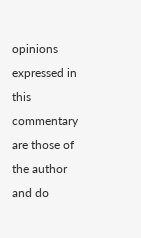opinions expressed in this commentary are those of the author and do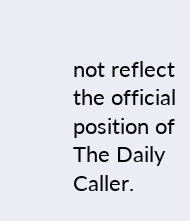not reflect the official position of The Daily Caller.